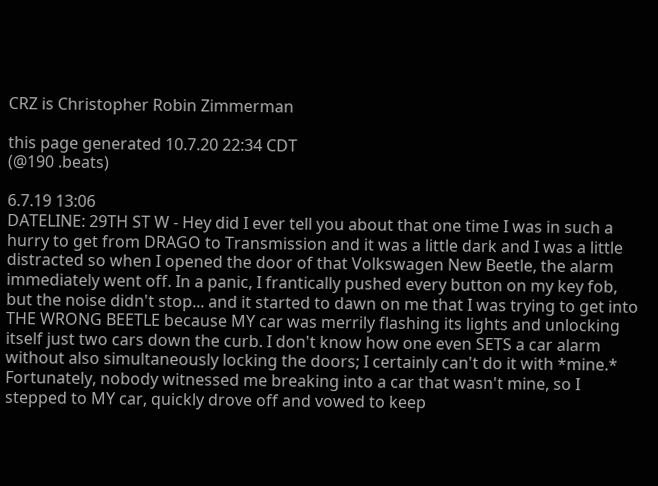CRZ is Christopher Robin Zimmerman

this page generated 10.7.20 22:34 CDT
(@190 .beats)

6.7.19 13:06
DATELINE: 29TH ST W - Hey did I ever tell you about that one time I was in such a hurry to get from DRAGO to Transmission and it was a little dark and I was a little distracted so when I opened the door of that Volkswagen New Beetle, the alarm immediately went off. In a panic, I frantically pushed every button on my key fob, but the noise didn't stop... and it started to dawn on me that I was trying to get into THE WRONG BEETLE because MY car was merrily flashing its lights and unlocking itself just two cars down the curb. I don't know how one even SETS a car alarm without also simultaneously locking the doors; I certainly can't do it with *mine.* Fortunately, nobody witnessed me breaking into a car that wasn't mine, so I stepped to MY car, quickly drove off and vowed to keep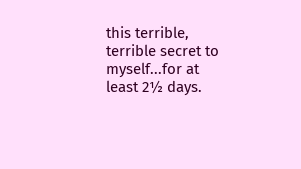this terrible, terrible secret to myself...for at least 2½ days.